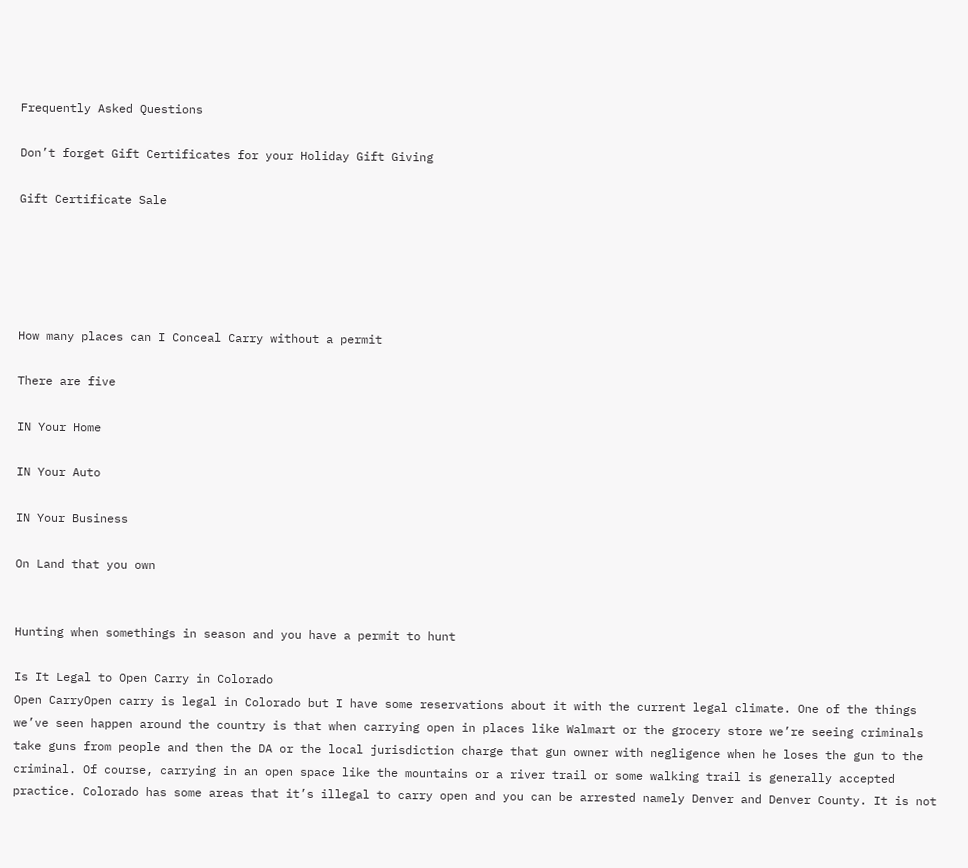Frequently Asked Questions

Don’t forget Gift Certificates for your Holiday Gift Giving

Gift Certificate Sale





How many places can I Conceal Carry without a permit

There are five

IN Your Home

IN Your Auto

IN Your Business

On Land that you own


Hunting when somethings in season and you have a permit to hunt

Is It Legal to Open Carry in Colorado
Open CarryOpen carry is legal in Colorado but I have some reservations about it with the current legal climate. One of the things we’ve seen happen around the country is that when carrying open in places like Walmart or the grocery store we’re seeing criminals take guns from people and then the DA or the local jurisdiction charge that gun owner with negligence when he loses the gun to the criminal. Of course, carrying in an open space like the mountains or a river trail or some walking trail is generally accepted practice. Colorado has some areas that it’s illegal to carry open and you can be arrested namely Denver and Denver County. It is not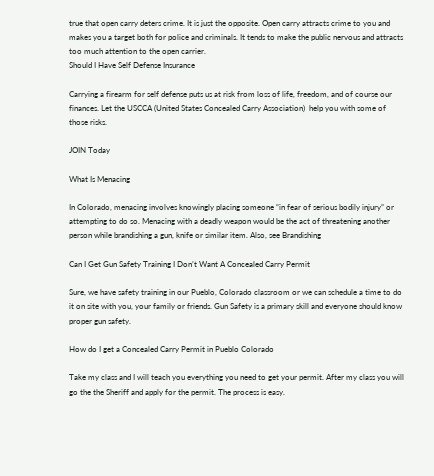true that open carry deters crime. It is just the opposite. Open carry attracts crime to you and makes you a target both for police and criminals. It tends to make the public nervous and attracts too much attention to the open carrier.
Should I Have Self Defense Insurance

Carrying a firearm for self defense puts us at risk from loss of life, freedom, and of course our finances. Let the USCCA (United States Concealed Carry Association)  help you with some of those risks.

JOIN Today

What Is Menacing

In Colorado, menacing involves knowingly placing someone “in fear of serious bodily injury” or attempting to do so. Menacing with a deadly weapon would be the act of threatening another person while brandishing a gun, knife or similar item. Also, see Brandishing

Can I Get Gun Safety Training I Don’t Want A Concealed Carry Permit

Sure, we have safety training in our Pueblo, Colorado classroom or we can schedule a time to do it on site with you, your family or friends. Gun Safety is a primary skill and everyone should know proper gun safety.

How do I get a Concealed Carry Permit in Pueblo Colorado

Take my class and I will teach you everything you need to get your permit. After my class you will go the the Sheriff and apply for the permit. The process is easy.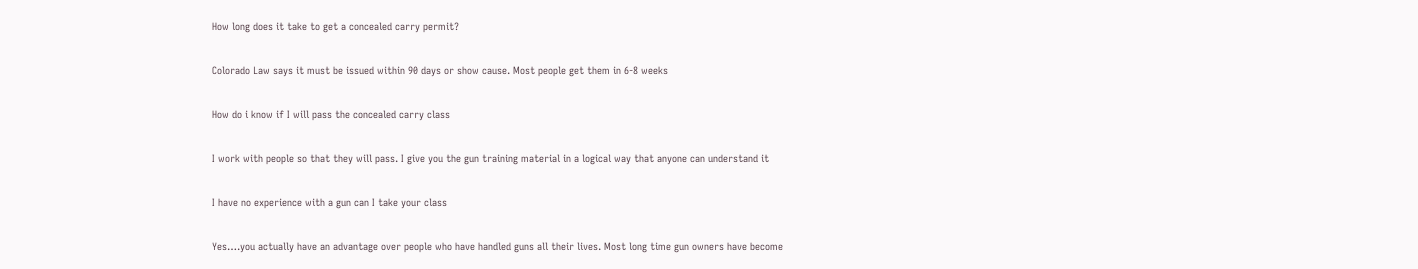How long does it take to get a concealed carry permit?

Colorado Law says it must be issued within 90 days or show cause. Most people get them in 6-8 weeks

How do i know if I will pass the concealed carry class

I work with people so that they will pass. I give you the gun training material in a logical way that anyone can understand it

I have no experience with a gun can I take your class

Yes….you actually have an advantage over people who have handled guns all their lives. Most long time gun owners have become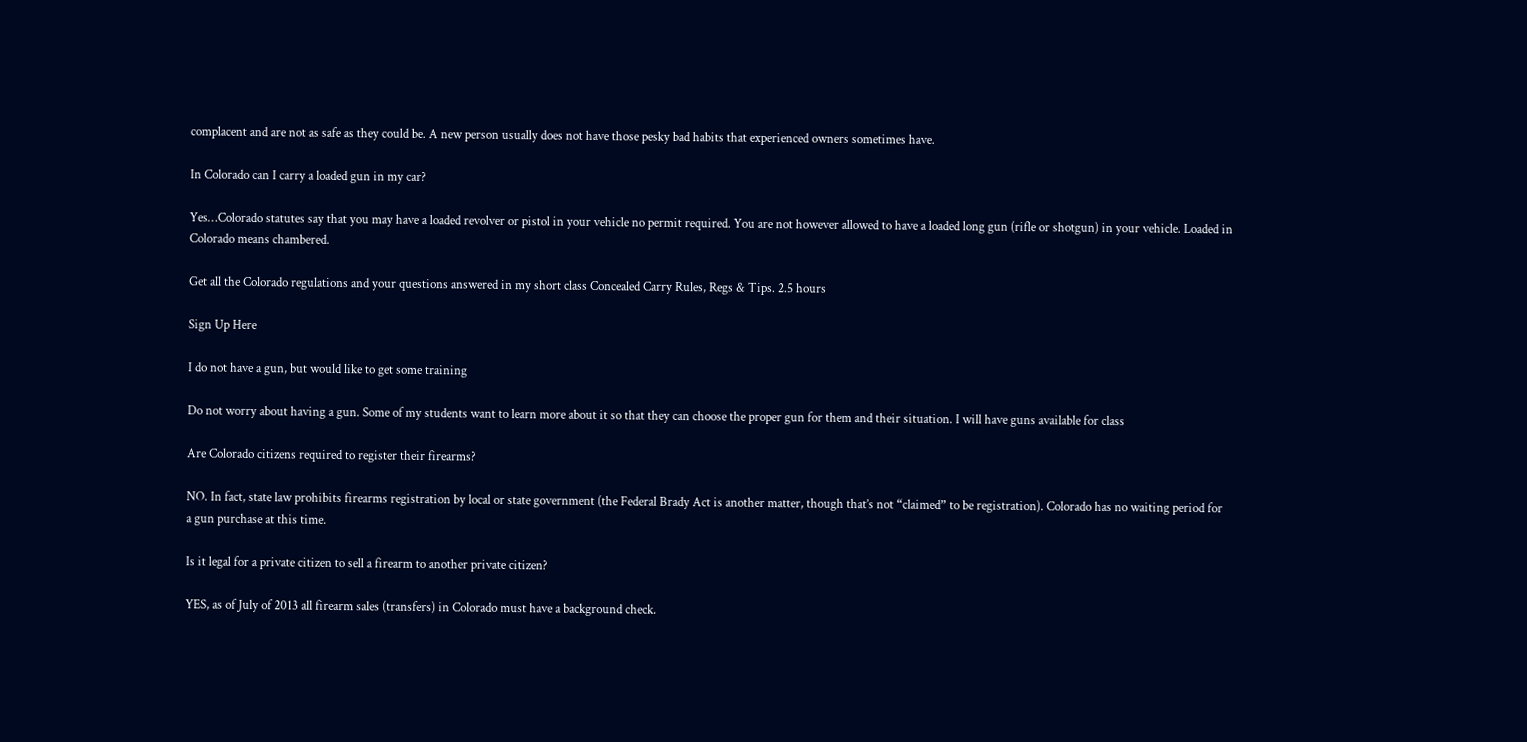complacent and are not as safe as they could be. A new person usually does not have those pesky bad habits that experienced owners sometimes have.

In Colorado can I carry a loaded gun in my car?

Yes…Colorado statutes say that you may have a loaded revolver or pistol in your vehicle no permit required. You are not however allowed to have a loaded long gun (rifle or shotgun) in your vehicle. Loaded in Colorado means chambered.

Get all the Colorado regulations and your questions answered in my short class Concealed Carry Rules, Regs & Tips. 2.5 hours

Sign Up Here

I do not have a gun, but would like to get some training

Do not worry about having a gun. Some of my students want to learn more about it so that they can choose the proper gun for them and their situation. I will have guns available for class

Are Colorado citizens required to register their firearms?

NO. In fact, state law prohibits firearms registration by local or state government (the Federal Brady Act is another matter, though that’s not “claimed” to be registration). Colorado has no waiting period for a gun purchase at this time.

Is it legal for a private citizen to sell a firearm to another private citizen?

YES, as of July of 2013 all firearm sales (transfers) in Colorado must have a background check.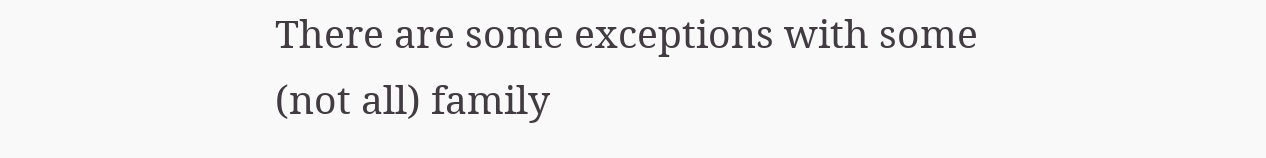There are some exceptions with some (not all) family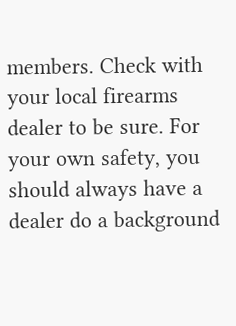members. Check with your local firearms dealer to be sure. For your own safety, you should always have a dealer do a background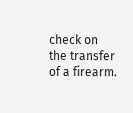check on the transfer of a firearm.